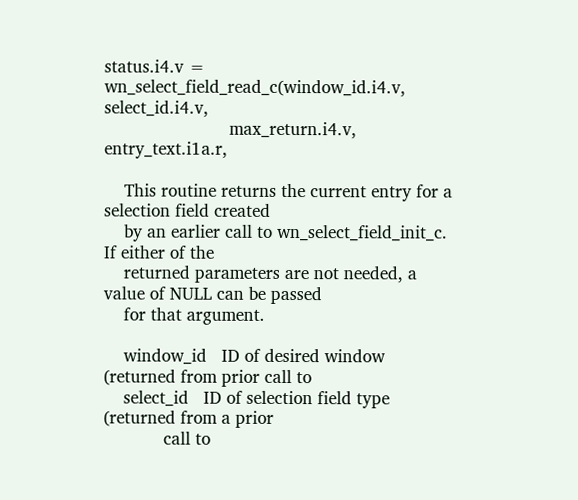status.i4.v = wn_select_field_read_c(window_id.i4.v, select_id.i4.v,
                         max_return.i4.v, entry_text.i1a.r,

    This routine returns the current entry for a selection field created
    by an earlier call to wn_select_field_init_c.  If either of the
    returned parameters are not needed, a value of NULL can be passed
    for that argument.

    window_id   ID of desired window (returned from prior call to
    select_id   ID of selection field type (returned from a prior
            call to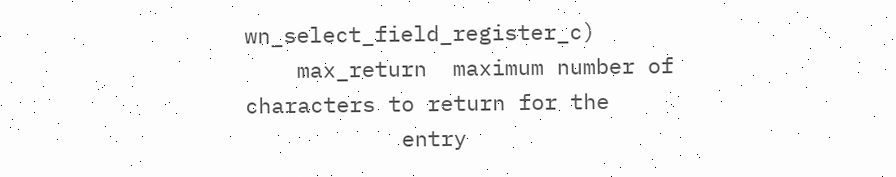wn_select_field_register_c)
    max_return  maximum number of characters to return for the
            entry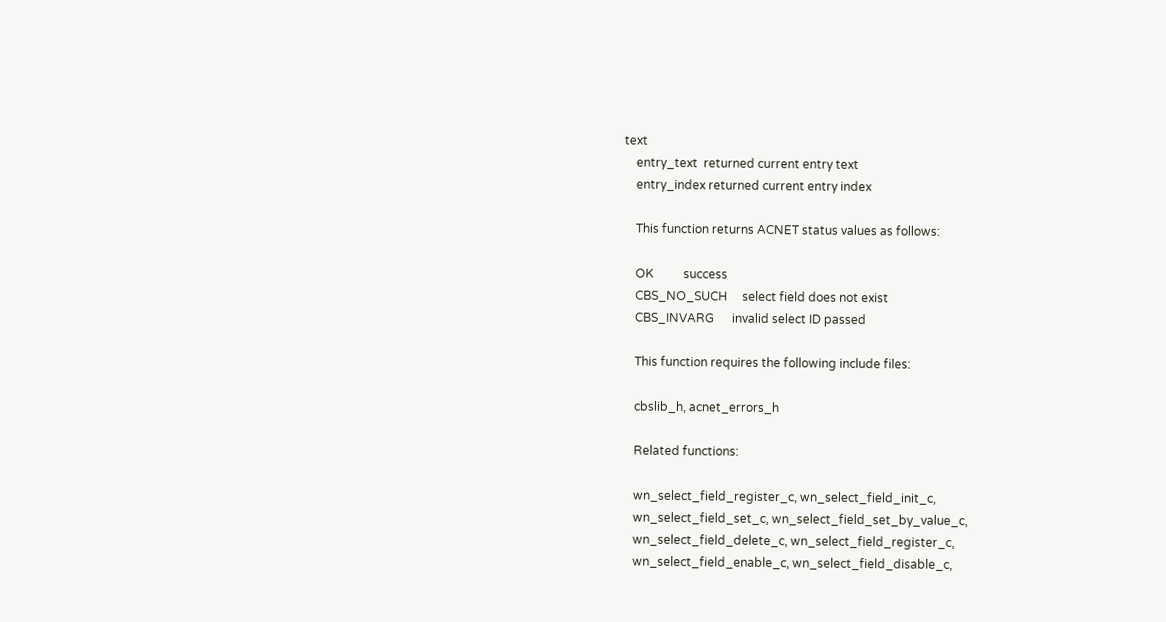text
    entry_text  returned current entry text
    entry_index returned current entry index

    This function returns ACNET status values as follows:

    OK          success
    CBS_NO_SUCH     select field does not exist
    CBS_INVARG      invalid select ID passed

    This function requires the following include files:

    cbslib_h, acnet_errors_h

    Related functions:

    wn_select_field_register_c, wn_select_field_init_c,
    wn_select_field_set_c, wn_select_field_set_by_value_c,
    wn_select_field_delete_c, wn_select_field_register_c,
    wn_select_field_enable_c, wn_select_field_disable_c,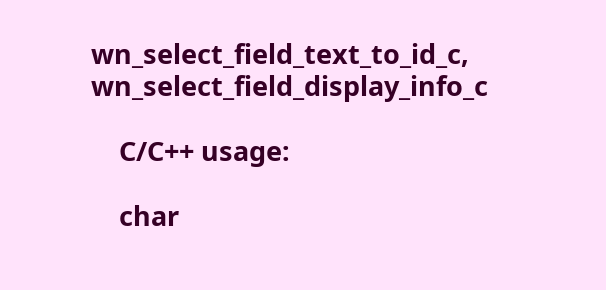wn_select_field_text_to_id_c, wn_select_field_display_info_c

    C/C++ usage:

    char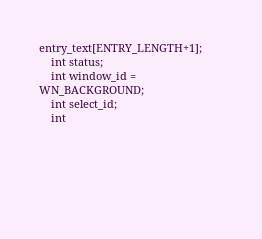entry_text[ENTRY_LENGTH+1];
    int status;
    int window_id = WN_BACKGROUND;
    int select_id;
    int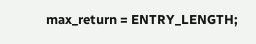max_return = ENTRY_LENGTH;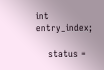int entry_index;

    status =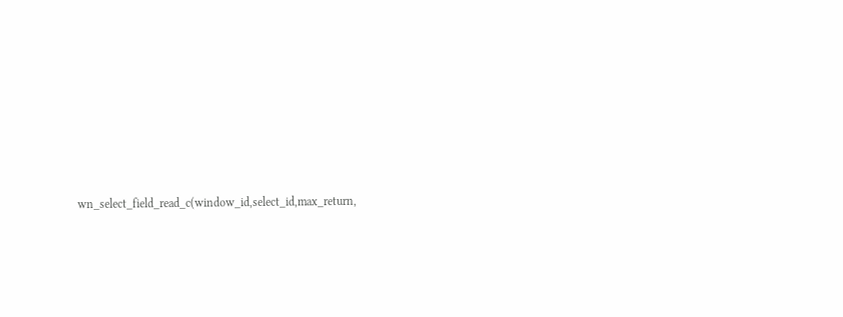wn_select_field_read_c(window_id,select_id,max_return,